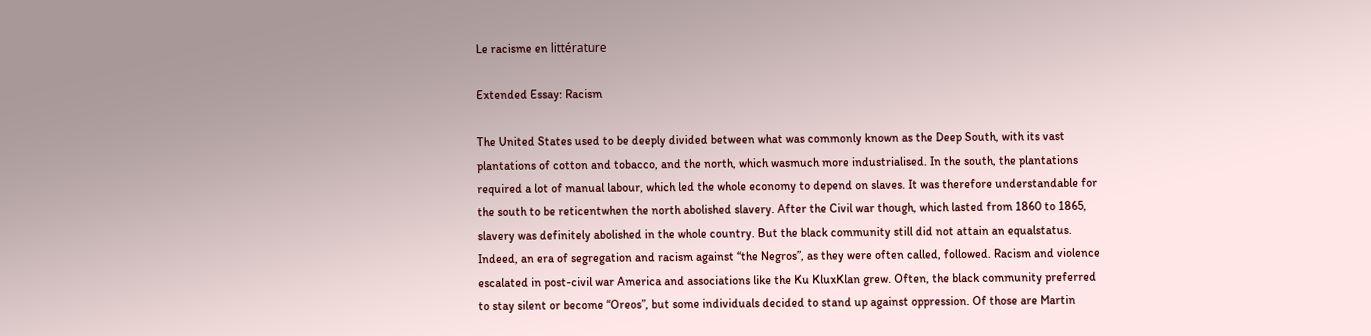Le racisme en littérature

Extended Essay: Racism

The United States used to be deeply divided between what was commonly known as the Deep South, with its vast plantations of cotton and tobacco, and the north, which wasmuch more industrialised. In the south, the plantations required a lot of manual labour, which led the whole economy to depend on slaves. It was therefore understandable for the south to be reticentwhen the north abolished slavery. After the Civil war though, which lasted from 1860 to 1865, slavery was definitely abolished in the whole country. But the black community still did not attain an equalstatus. Indeed, an era of segregation and racism against “the Negros”, as they were often called, followed. Racism and violence escalated in post-civil war America and associations like the Ku KluxKlan grew. Often, the black community preferred to stay silent or become “Oreos”, but some individuals decided to stand up against oppression. Of those are Martin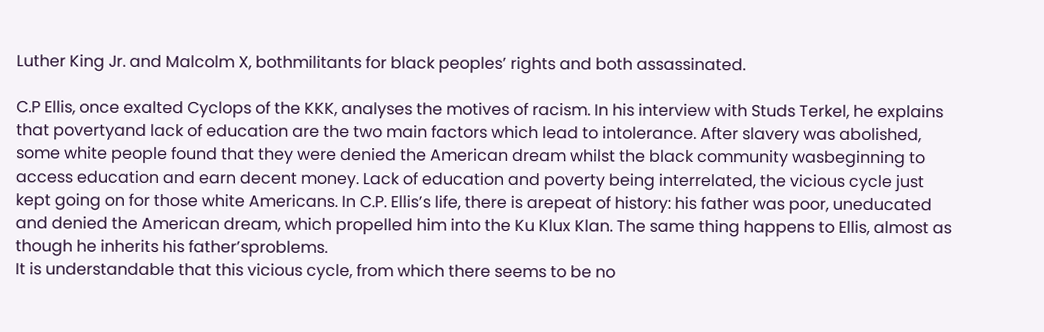Luther King Jr. and Malcolm X, bothmilitants for black peoples’ rights and both assassinated.

C.P Ellis, once exalted Cyclops of the KKK, analyses the motives of racism. In his interview with Studs Terkel, he explains that povertyand lack of education are the two main factors which lead to intolerance. After slavery was abolished, some white people found that they were denied the American dream whilst the black community wasbeginning to access education and earn decent money. Lack of education and poverty being interrelated, the vicious cycle just kept going on for those white Americans. In C.P. Ellis’s life, there is arepeat of history: his father was poor, uneducated and denied the American dream, which propelled him into the Ku Klux Klan. The same thing happens to Ellis, almost as though he inherits his father’sproblems.
It is understandable that this vicious cycle, from which there seems to be no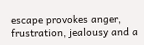escape provokes anger, frustration, jealousy and a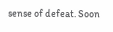sense of defeat. Soon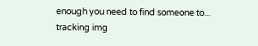enough you need to find someone to...
tracking img